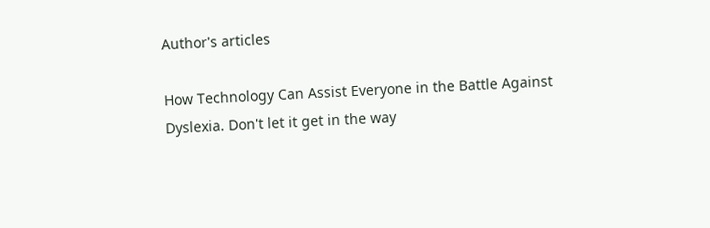Author's articles

How Technology Can Assist Everyone in the Battle Against Dyslexia. Don't let it get in the way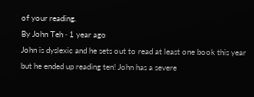of your reading.
By John Teh · 1 year ago
John is dyslexic and he sets out to read at least one book this year but he ended up reading ten! John has a severe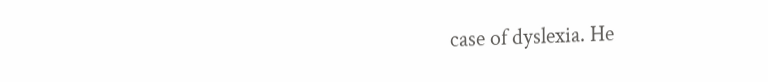case of dyslexia. He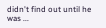didn't find out until he was ...